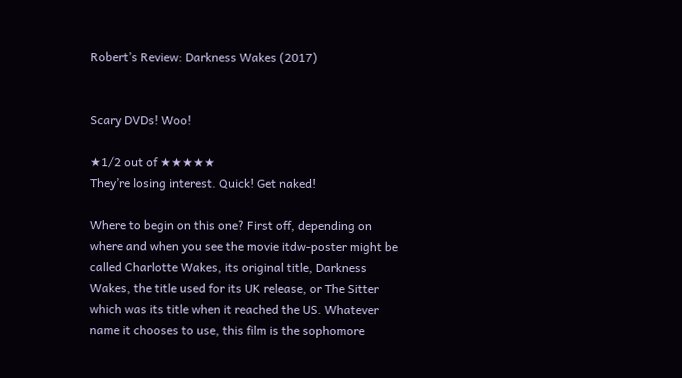Robert’s Review: Darkness Wakes (2017)


Scary DVDs! Woo!

★1/2 out of ★★★★★
They’re losing interest. Quick! Get naked!

Where to begin on this one? First off, depending on where and when you see the movie itdw-poster might be called Charlotte Wakes, its original title, Darkness Wakes, the title used for its UK release, or The Sitter which was its title when it reached the US. Whatever name it chooses to use, this film is the sophomore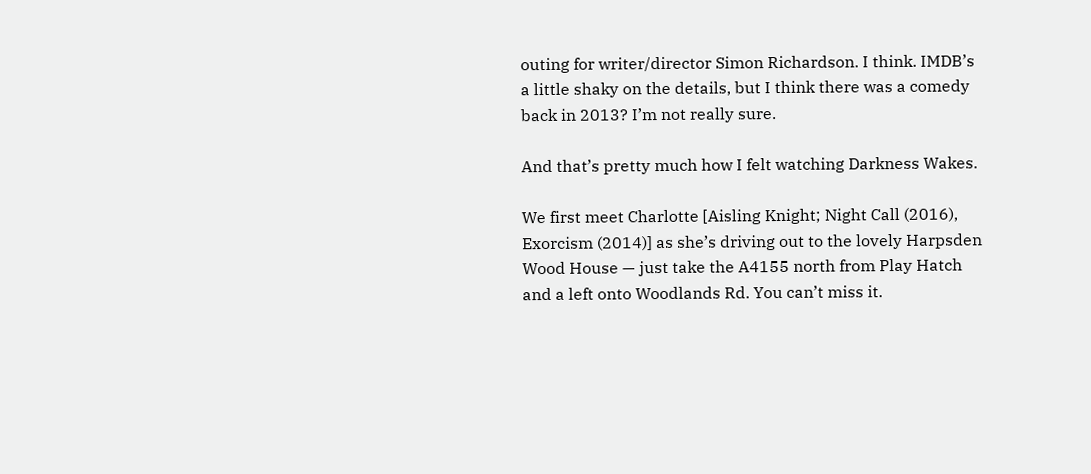outing for writer/director Simon Richardson. I think. IMDB’s a little shaky on the details, but I think there was a comedy back in 2013? I’m not really sure.

And that’s pretty much how I felt watching Darkness Wakes.

We first meet Charlotte [Aisling Knight; Night Call (2016), Exorcism (2014)] as she’s driving out to the lovely Harpsden Wood House — just take the A4155 north from Play Hatch and a left onto Woodlands Rd. You can’t miss it.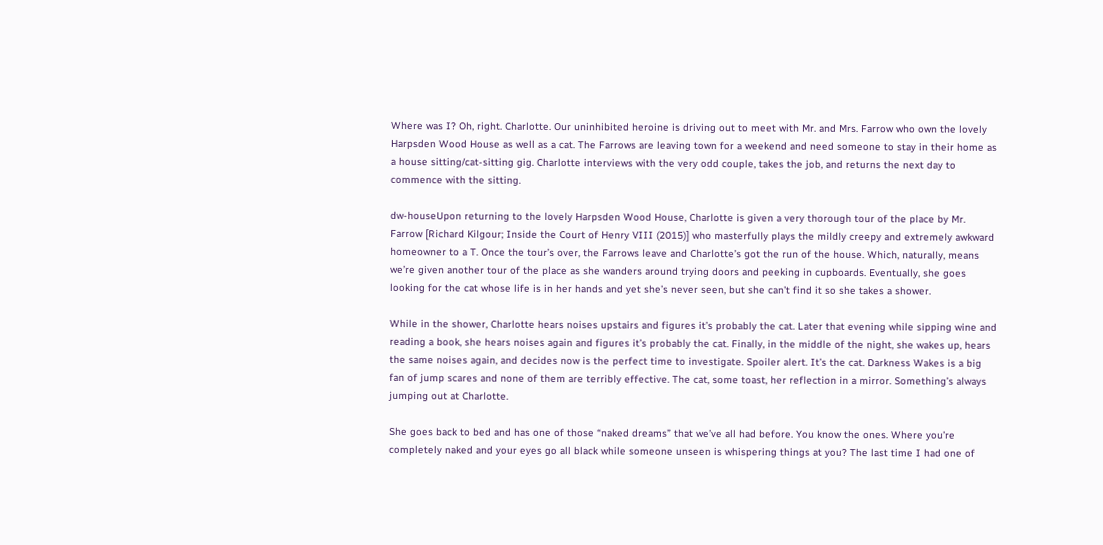Where was I? Oh, right. Charlotte. Our uninhibited heroine is driving out to meet with Mr. and Mrs. Farrow who own the lovely Harpsden Wood House as well as a cat. The Farrows are leaving town for a weekend and need someone to stay in their home as a house sitting/cat-sitting gig. Charlotte interviews with the very odd couple, takes the job, and returns the next day to commence with the sitting.

dw-houseUpon returning to the lovely Harpsden Wood House, Charlotte is given a very thorough tour of the place by Mr. Farrow [Richard Kilgour; Inside the Court of Henry VIII (2015)] who masterfully plays the mildly creepy and extremely awkward homeowner to a T. Once the tour’s over, the Farrows leave and Charlotte’s got the run of the house. Which, naturally, means we’re given another tour of the place as she wanders around trying doors and peeking in cupboards. Eventually, she goes looking for the cat whose life is in her hands and yet she’s never seen, but she can’t find it so she takes a shower.

While in the shower, Charlotte hears noises upstairs and figures it’s probably the cat. Later that evening while sipping wine and reading a book, she hears noises again and figures it’s probably the cat. Finally, in the middle of the night, she wakes up, hears the same noises again, and decides now is the perfect time to investigate. Spoiler alert. It’s the cat. Darkness Wakes is a big fan of jump scares and none of them are terribly effective. The cat, some toast, her reflection in a mirror. Something’s always jumping out at Charlotte.

She goes back to bed and has one of those “naked dreams” that we’ve all had before. You know the ones. Where you’re completely naked and your eyes go all black while someone unseen is whispering things at you? The last time I had one of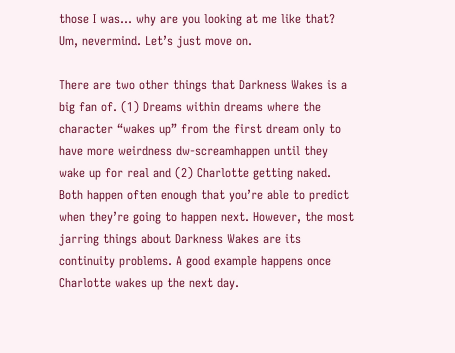those I was… why are you looking at me like that? Um, nevermind. Let’s just move on.

There are two other things that Darkness Wakes is a big fan of. (1) Dreams within dreams where the character “wakes up” from the first dream only to have more weirdness dw-screamhappen until they wake up for real and (2) Charlotte getting naked. Both happen often enough that you’re able to predict when they’re going to happen next. However, the most jarring things about Darkness Wakes are its continuity problems. A good example happens once Charlotte wakes up the next day.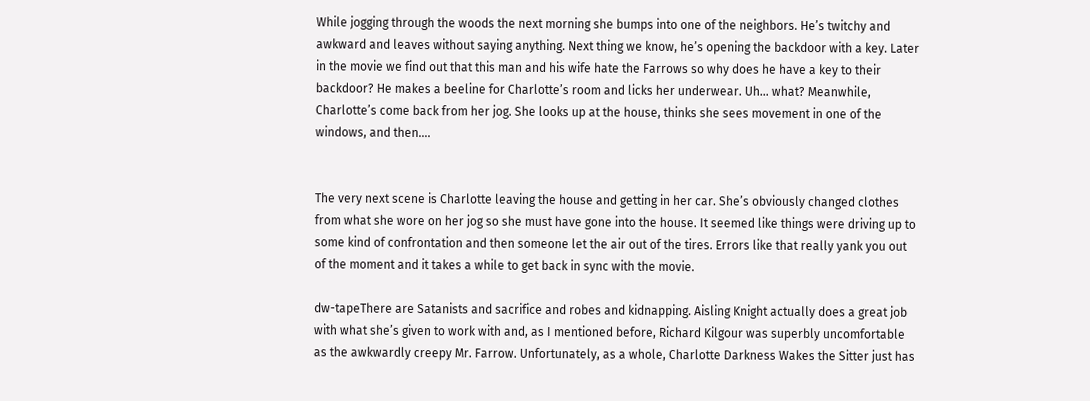While jogging through the woods the next morning she bumps into one of the neighbors. He’s twitchy and awkward and leaves without saying anything. Next thing we know, he’s opening the backdoor with a key. Later in the movie we find out that this man and his wife hate the Farrows so why does he have a key to their backdoor? He makes a beeline for Charlotte’s room and licks her underwear. Uh… what? Meanwhile, Charlotte’s come back from her jog. She looks up at the house, thinks she sees movement in one of the windows, and then….


The very next scene is Charlotte leaving the house and getting in her car. She’s obviously changed clothes from what she wore on her jog so she must have gone into the house. It seemed like things were driving up to some kind of confrontation and then someone let the air out of the tires. Errors like that really yank you out of the moment and it takes a while to get back in sync with the movie.

dw-tapeThere are Satanists and sacrifice and robes and kidnapping. Aisling Knight actually does a great job with what she’s given to work with and, as I mentioned before, Richard Kilgour was superbly uncomfortable as the awkwardly creepy Mr. Farrow. Unfortunately, as a whole, Charlotte Darkness Wakes the Sitter just has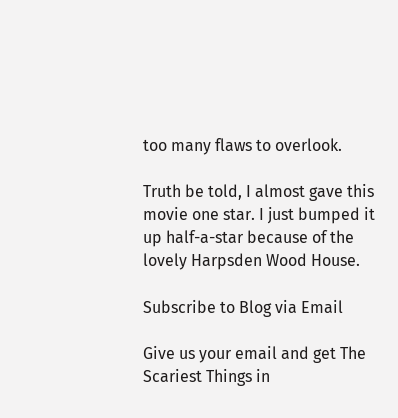too many flaws to overlook.

Truth be told, I almost gave this movie one star. I just bumped it up half-a-star because of the lovely Harpsden Wood House.

Subscribe to Blog via Email

Give us your email and get The Scariest Things in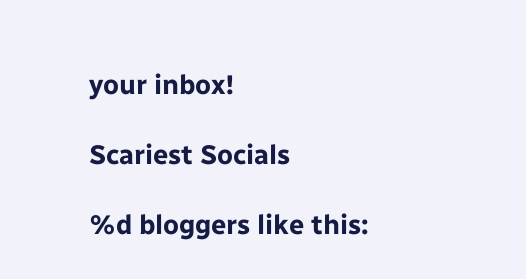your inbox!

Scariest Socials

%d bloggers like this: